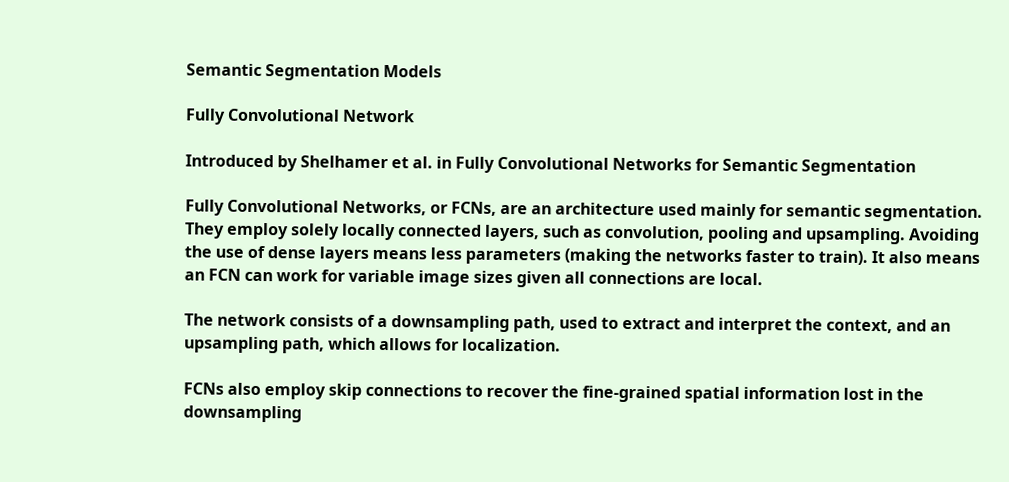Semantic Segmentation Models

Fully Convolutional Network

Introduced by Shelhamer et al. in Fully Convolutional Networks for Semantic Segmentation

Fully Convolutional Networks, or FCNs, are an architecture used mainly for semantic segmentation. They employ solely locally connected layers, such as convolution, pooling and upsampling. Avoiding the use of dense layers means less parameters (making the networks faster to train). It also means an FCN can work for variable image sizes given all connections are local.

The network consists of a downsampling path, used to extract and interpret the context, and an upsampling path, which allows for localization.

FCNs also employ skip connections to recover the fine-grained spatial information lost in the downsampling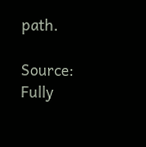path.

Source: Fully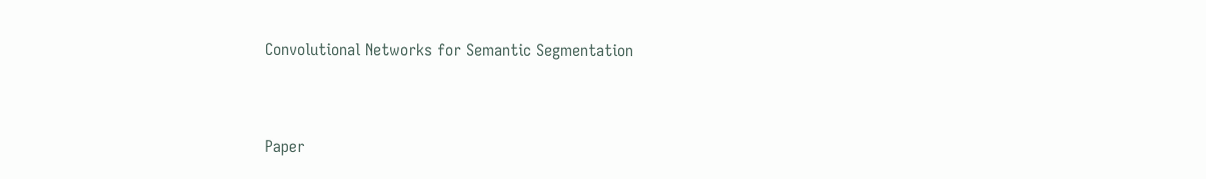Convolutional Networks for Semantic Segmentation


Paper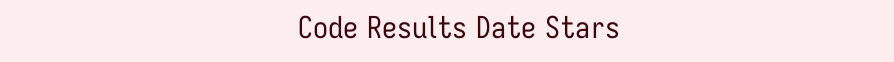Code Results Date Stars